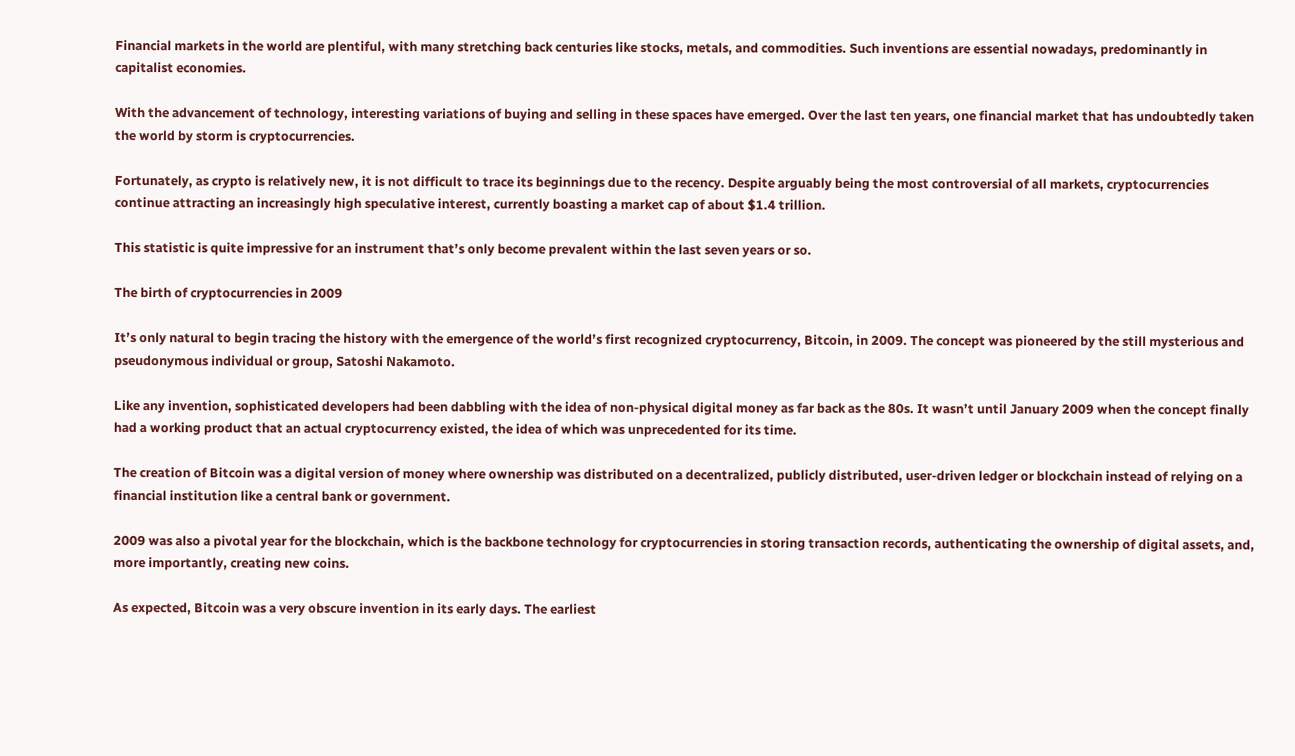Financial markets in the world are plentiful, with many stretching back centuries like stocks, metals, and commodities. Such inventions are essential nowadays, predominantly in capitalist economies.

With the advancement of technology, interesting variations of buying and selling in these spaces have emerged. Over the last ten years, one financial market that has undoubtedly taken the world by storm is cryptocurrencies.

Fortunately, as crypto is relatively new, it is not difficult to trace its beginnings due to the recency. Despite arguably being the most controversial of all markets, cryptocurrencies continue attracting an increasingly high speculative interest, currently boasting a market cap of about $1.4 trillion.

This statistic is quite impressive for an instrument that’s only become prevalent within the last seven years or so.

The birth of cryptocurrencies in 2009

It’s only natural to begin tracing the history with the emergence of the world’s first recognized cryptocurrency, Bitcoin, in 2009. The concept was pioneered by the still mysterious and pseudonymous individual or group, Satoshi Nakamoto.

Like any invention, sophisticated developers had been dabbling with the idea of non-physical digital money as far back as the 80s. It wasn’t until January 2009 when the concept finally had a working product that an actual cryptocurrency existed, the idea of which was unprecedented for its time.

The creation of Bitcoin was a digital version of money where ownership was distributed on a decentralized, publicly distributed, user-driven ledger or blockchain instead of relying on a financial institution like a central bank or government.

2009 was also a pivotal year for the blockchain, which is the backbone technology for cryptocurrencies in storing transaction records, authenticating the ownership of digital assets, and, more importantly, creating new coins.

As expected, Bitcoin was a very obscure invention in its early days. The earliest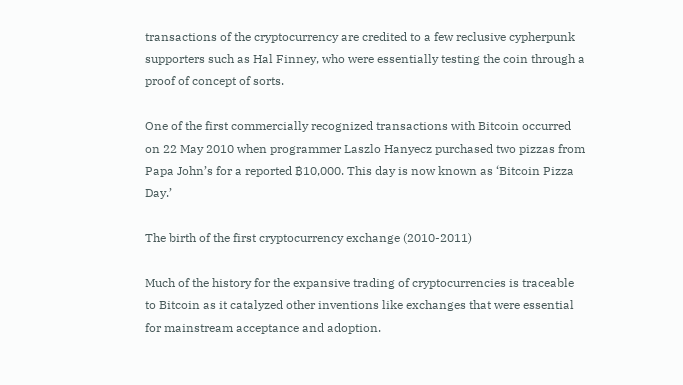transactions of the cryptocurrency are credited to a few reclusive cypherpunk supporters such as Hal Finney, who were essentially testing the coin through a proof of concept of sorts.

One of the first commercially recognized transactions with Bitcoin occurred on 22 May 2010 when programmer Laszlo Hanyecz purchased two pizzas from Papa John’s for a reported ₿10,000. This day is now known as ‘Bitcoin Pizza Day.’

The birth of the first cryptocurrency exchange (2010-2011)

Much of the history for the expansive trading of cryptocurrencies is traceable to Bitcoin as it catalyzed other inventions like exchanges that were essential for mainstream acceptance and adoption.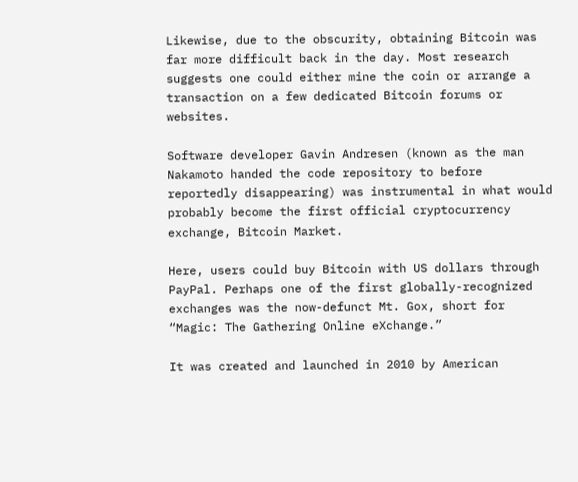Likewise, due to the obscurity, obtaining Bitcoin was far more difficult back in the day. Most research suggests one could either mine the coin or arrange a transaction on a few dedicated Bitcoin forums or websites.

Software developer Gavin Andresen (known as the man Nakamoto handed the code repository to before reportedly disappearing) was instrumental in what would probably become the first official cryptocurrency exchange, Bitcoin Market.

Here, users could buy Bitcoin with US dollars through PayPal. Perhaps one of the first globally-recognized exchanges was the now-defunct Mt. Gox, short for “Magic: The Gathering Online eXchange.”

It was created and launched in 2010 by American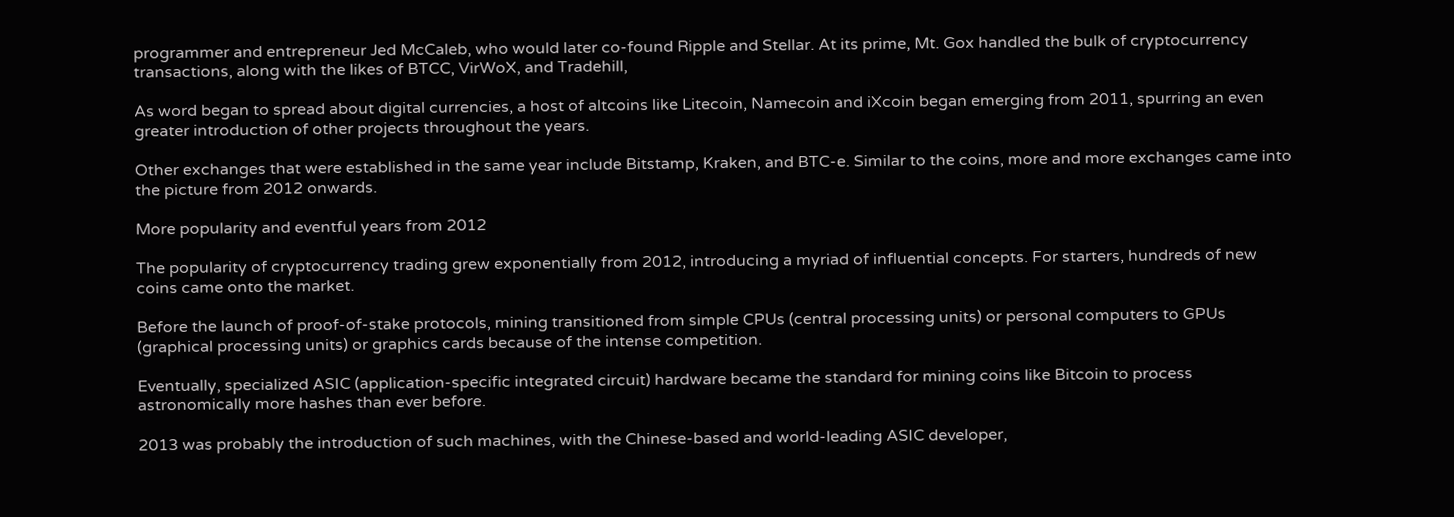programmer and entrepreneur Jed McCaleb, who would later co-found Ripple and Stellar. At its prime, Mt. Gox handled the bulk of cryptocurrency transactions, along with the likes of BTCC, VirWoX, and Tradehill,

As word began to spread about digital currencies, a host of altcoins like Litecoin, Namecoin and iXcoin began emerging from 2011, spurring an even greater introduction of other projects throughout the years.

Other exchanges that were established in the same year include Bitstamp, Kraken, and BTC-e. Similar to the coins, more and more exchanges came into the picture from 2012 onwards.

More popularity and eventful years from 2012

The popularity of cryptocurrency trading grew exponentially from 2012, introducing a myriad of influential concepts. For starters, hundreds of new coins came onto the market.

Before the launch of proof-of-stake protocols, mining transitioned from simple CPUs (central processing units) or personal computers to GPUs (graphical processing units) or graphics cards because of the intense competition.

Eventually, specialized ASIC (application-specific integrated circuit) hardware became the standard for mining coins like Bitcoin to process astronomically more hashes than ever before.

2013 was probably the introduction of such machines, with the Chinese-based and world-leading ASIC developer,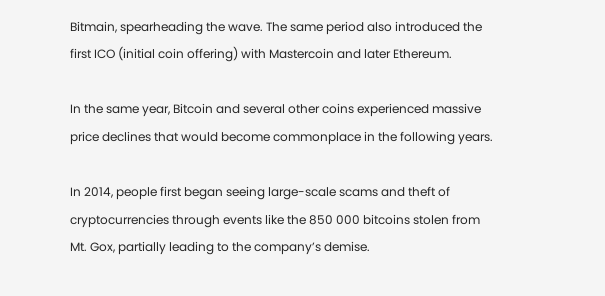Bitmain, spearheading the wave. The same period also introduced the first ICO (initial coin offering) with Mastercoin and later Ethereum.

In the same year, Bitcoin and several other coins experienced massive price declines that would become commonplace in the following years.

In 2014, people first began seeing large-scale scams and theft of cryptocurrencies through events like the 850 000 bitcoins stolen from Mt. Gox, partially leading to the company’s demise.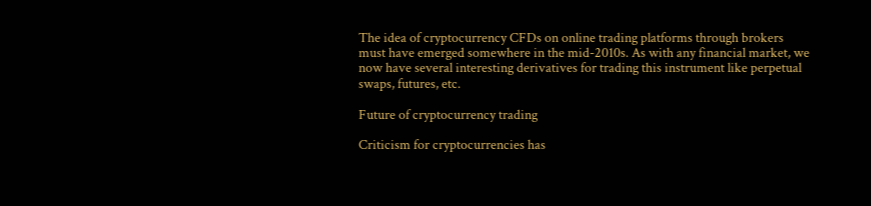The idea of cryptocurrency CFDs on online trading platforms through brokers must have emerged somewhere in the mid-2010s. As with any financial market, we now have several interesting derivatives for trading this instrument like perpetual swaps, futures, etc.

Future of cryptocurrency trading

Criticism for cryptocurrencies has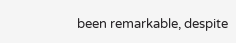been remarkable, despite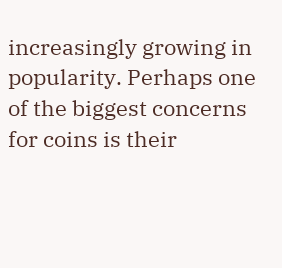increasingly growing in popularity. Perhaps one of the biggest concerns for coins is their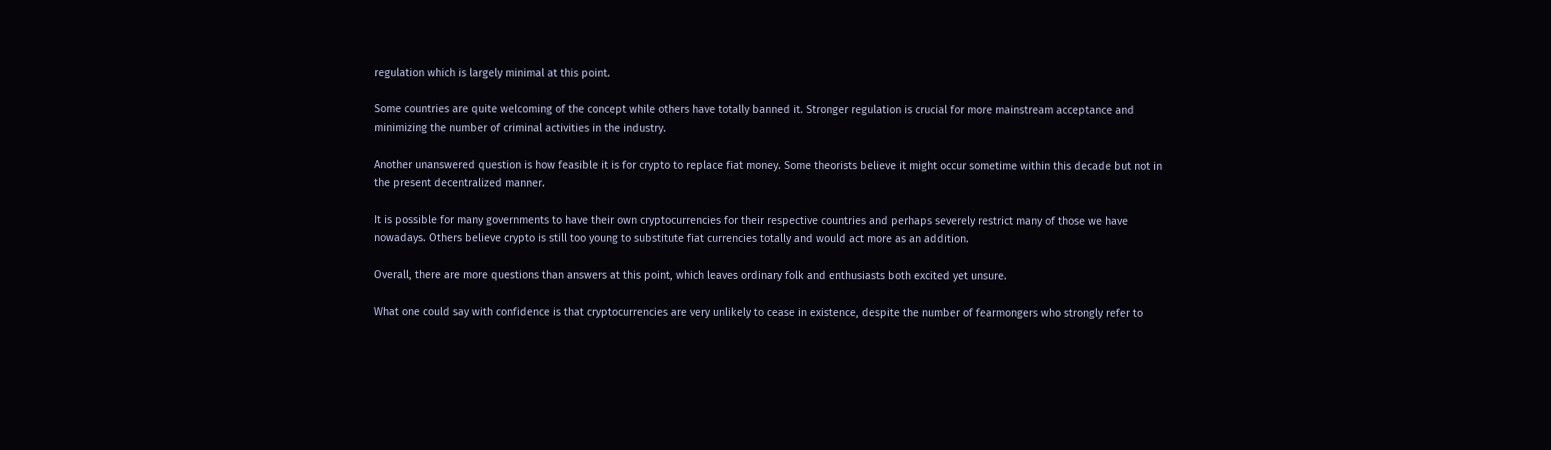regulation which is largely minimal at this point.

Some countries are quite welcoming of the concept while others have totally banned it. Stronger regulation is crucial for more mainstream acceptance and minimizing the number of criminal activities in the industry.

Another unanswered question is how feasible it is for crypto to replace fiat money. Some theorists believe it might occur sometime within this decade but not in the present decentralized manner.

It is possible for many governments to have their own cryptocurrencies for their respective countries and perhaps severely restrict many of those we have nowadays. Others believe crypto is still too young to substitute fiat currencies totally and would act more as an addition.

Overall, there are more questions than answers at this point, which leaves ordinary folk and enthusiasts both excited yet unsure.

What one could say with confidence is that cryptocurrencies are very unlikely to cease in existence, despite the number of fearmongers who strongly refer to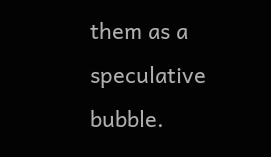them as a speculative bubble.